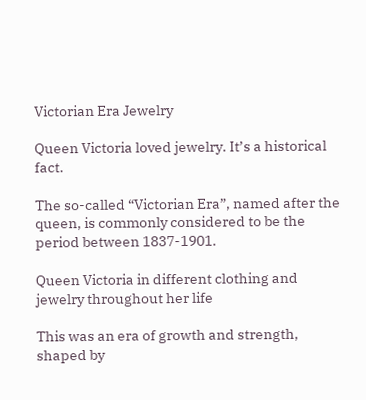Victorian Era Jewelry

Queen Victoria loved jewelry. It’s a historical fact.

The so-called “Victorian Era”, named after the queen, is commonly considered to be the period between 1837-1901.

Queen Victoria in different clothing and jewelry throughout her life

This was an era of growth and strength, shaped by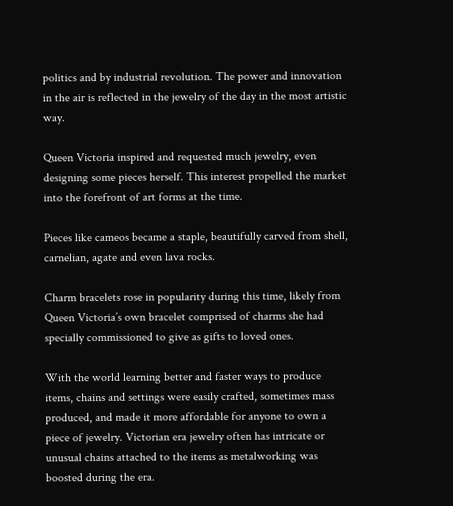politics and by industrial revolution. The power and innovation in the air is reflected in the jewelry of the day in the most artistic way.

Queen Victoria inspired and requested much jewelry, even designing some pieces herself. This interest propelled the market into the forefront of art forms at the time.

Pieces like cameos became a staple, beautifully carved from shell, carnelian, agate and even lava rocks.

Charm bracelets rose in popularity during this time, likely from Queen Victoria’s own bracelet comprised of charms she had specially commissioned to give as gifts to loved ones.

With the world learning better and faster ways to produce items, chains and settings were easily crafted, sometimes mass produced, and made it more affordable for anyone to own a piece of jewelry. Victorian era jewelry often has intricate or unusual chains attached to the items as metalworking was boosted during the era.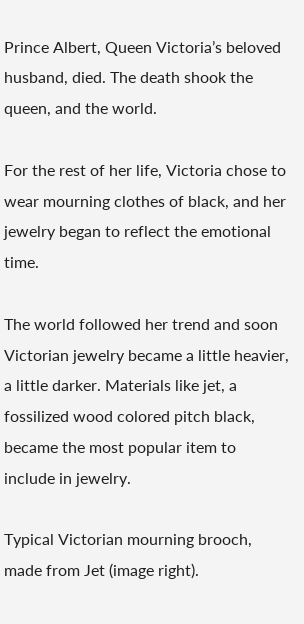Prince Albert, Queen Victoria’s beloved husband, died. The death shook the queen, and the world.

For the rest of her life, Victoria chose to wear mourning clothes of black, and her jewelry began to reflect the emotional time.

The world followed her trend and soon Victorian jewelry became a little heavier, a little darker. Materials like jet, a fossilized wood colored pitch black, became the most popular item to include in jewelry.

Typical Victorian mourning brooch, made from Jet (image right).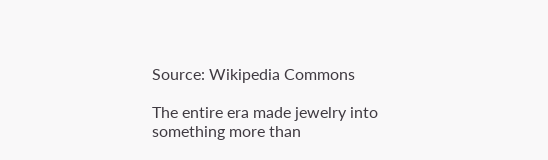Source: Wikipedia Commons

The entire era made jewelry into something more than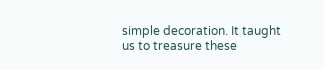simple decoration. It taught us to treasure these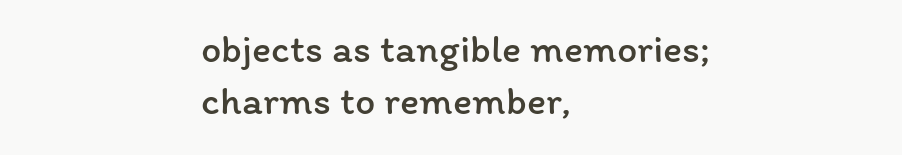objects as tangible memories; charms to remember,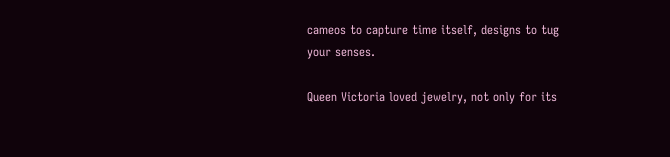cameos to capture time itself, designs to tug your senses.

Queen Victoria loved jewelry, not only for its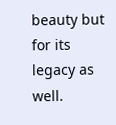beauty but for its legacy as well.